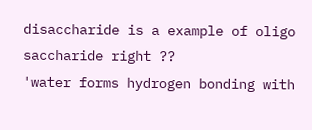disaccharide is a example of oligo saccharide right ??
'water forms hydrogen bonding with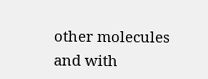other molecules and with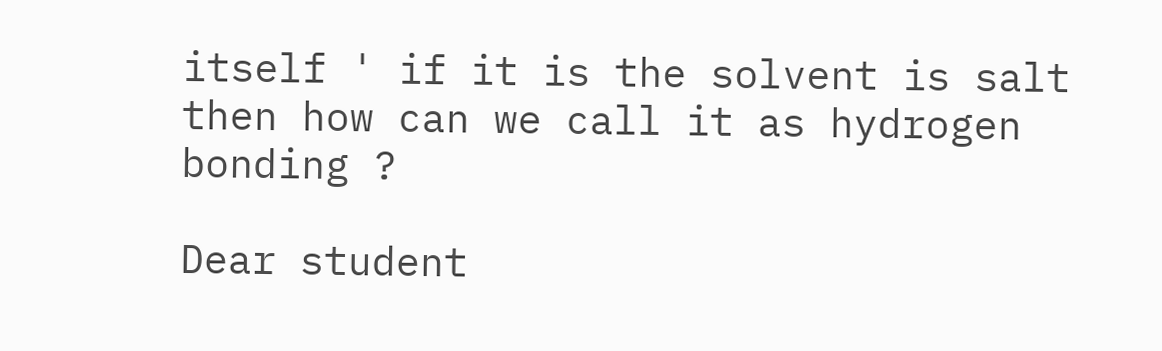itself ' if it is the solvent is salt then how can we call it as hydrogen bonding ?

Dear student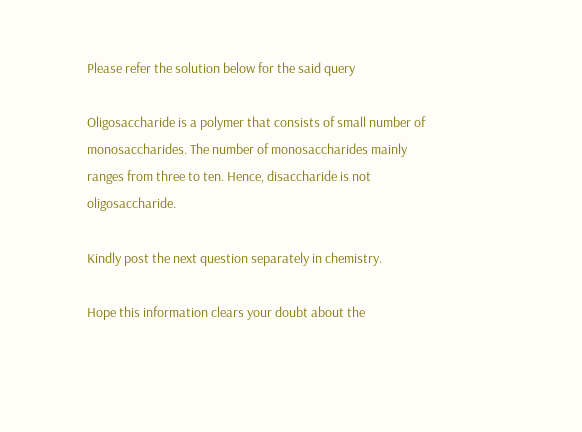Please refer the solution below for the said query

Oligosaccharide is a polymer that consists of small number of monosaccharides. The number of monosaccharides mainly ranges from three to ten. Hence, disaccharide is not oligosaccharide.

Kindly post the next question separately in chemistry.

Hope this information clears your doubt about the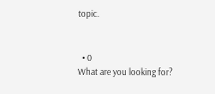topic.


  • 0
What are you looking for?